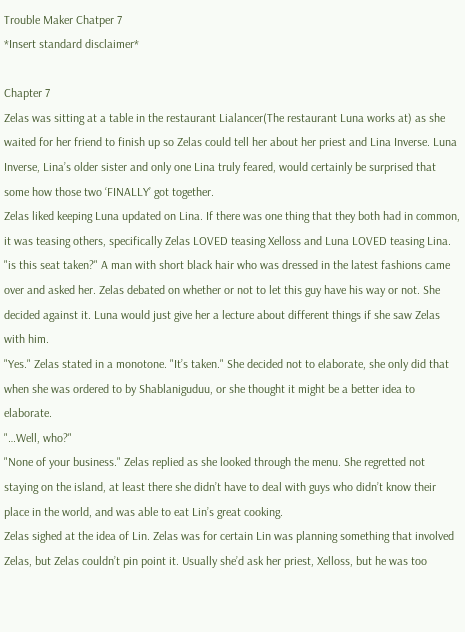Trouble Maker Chatper 7
*Insert standard disclaimer*

Chapter 7
Zelas was sitting at a table in the restaurant Lialancer(The restaurant Luna works at) as she waited for her friend to finish up so Zelas could tell her about her priest and Lina Inverse. Luna Inverse, Lina’s older sister and only one Lina truly feared, would certainly be surprised that some how those two ‘FINALLY’ got together.
Zelas liked keeping Luna updated on Lina. If there was one thing that they both had in common, it was teasing others, specifically Zelas LOVED teasing Xelloss and Luna LOVED teasing Lina.
"is this seat taken?" A man with short black hair who was dressed in the latest fashions came over and asked her. Zelas debated on whether or not to let this guy have his way or not. She decided against it. Luna would just give her a lecture about different things if she saw Zelas with him.
"Yes." Zelas stated in a monotone. "It’s taken." She decided not to elaborate, she only did that when she was ordered to by Shablaniguduu, or she thought it might be a better idea to elaborate.
"…Well, who?"
"None of your business." Zelas replied as she looked through the menu. She regretted not staying on the island, at least there she didn’t have to deal with guys who didn’t know their place in the world, and was able to eat Lin’s great cooking.
Zelas sighed at the idea of Lin. Zelas was for certain Lin was planning something that involved Zelas, but Zelas couldn’t pin point it. Usually she’d ask her priest, Xelloss, but he was too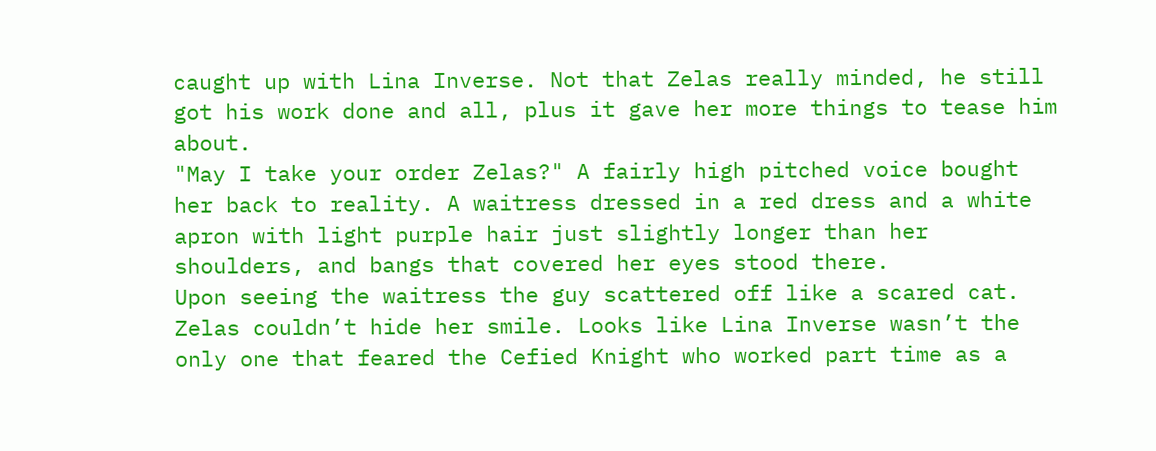caught up with Lina Inverse. Not that Zelas really minded, he still got his work done and all, plus it gave her more things to tease him about.
"May I take your order Zelas?" A fairly high pitched voice bought her back to reality. A waitress dressed in a red dress and a white apron with light purple hair just slightly longer than her shoulders, and bangs that covered her eyes stood there.
Upon seeing the waitress the guy scattered off like a scared cat. Zelas couldn’t hide her smile. Looks like Lina Inverse wasn’t the only one that feared the Cefied Knight who worked part time as a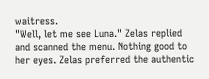waitress.
"Well, let me see Luna." Zelas replied and scanned the menu. Nothing good to her eyes. Zelas preferred the authentic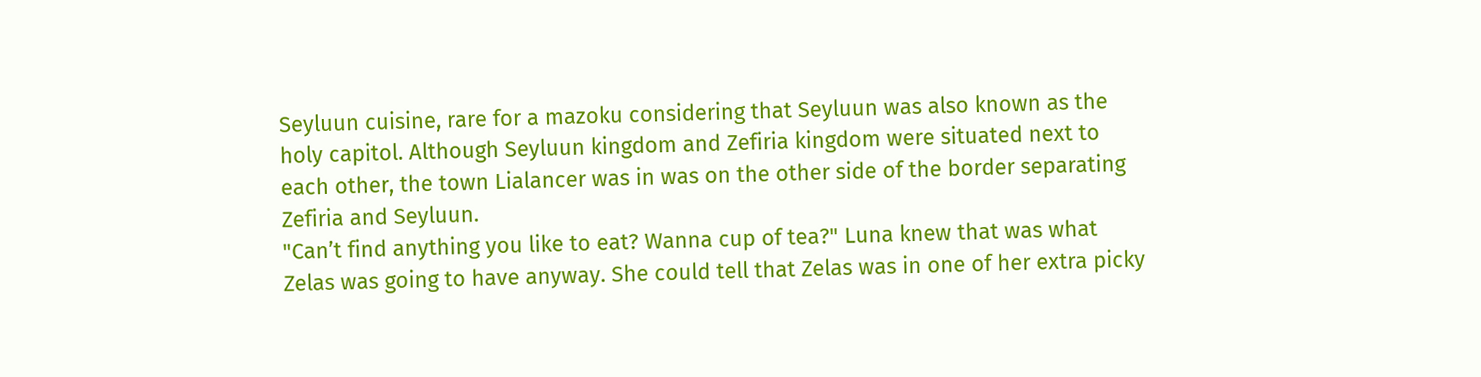Seyluun cuisine, rare for a mazoku considering that Seyluun was also known as the holy capitol. Although Seyluun kingdom and Zefiria kingdom were situated next to each other, the town Lialancer was in was on the other side of the border separating Zefiria and Seyluun.
"Can’t find anything you like to eat? Wanna cup of tea?" Luna knew that was what Zelas was going to have anyway. She could tell that Zelas was in one of her extra picky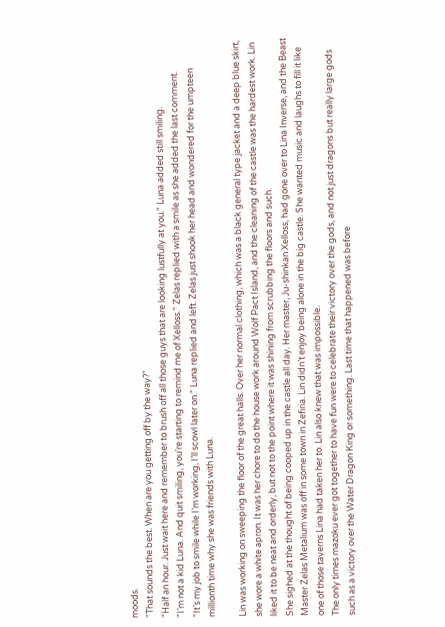moods.
"That sounds the best. When are you getting off by the way?"
"Half an hour. Just wait here and remember to brush off all those guys that are looking lustfully at you." Luna added still smiling.
"I’m not a kid Luna. And quit smiling, you’re starting to remind me of Xelloss." Zelas replied with a smile as she added the last comment.
"It’s my job to smile while I’m working, I’ll scowl later on." Luna replied and left. Zelas just shook her head and wondered for the umpteen millionth time why she was friends with Luna.

Lin was working on sweeping the floor of the great halls. Over her normal clothing, which was a black general type jacket and a deep blue skirt, she wore a white apron. It was her chore to do the house work around Wolf Pact Island, and the cleaning of the castle was the hardest work. Lin liked it to be neat and orderly, but not to the point where it was shining from scrubbing the floors and such.
She sighed at the thought of being cooped up in the castle all day. Her master, Ju-shinkan Xelloss, had gone over to Lina Inverse, and the Beast Master Zelas Metalium was off in some town in Zefiria. Lin didn’t enjoy being alone in the big castle. She wanted music and laughs to fill it like one of those taverns Lina had taken her to. Lin also knew that was impossible.
The only times mazoku ever got together to have fun were to celebrate their victory over the gods, and not just dragons but really large gods such as a victory over the Water Dragon King or something. Last time that happened was before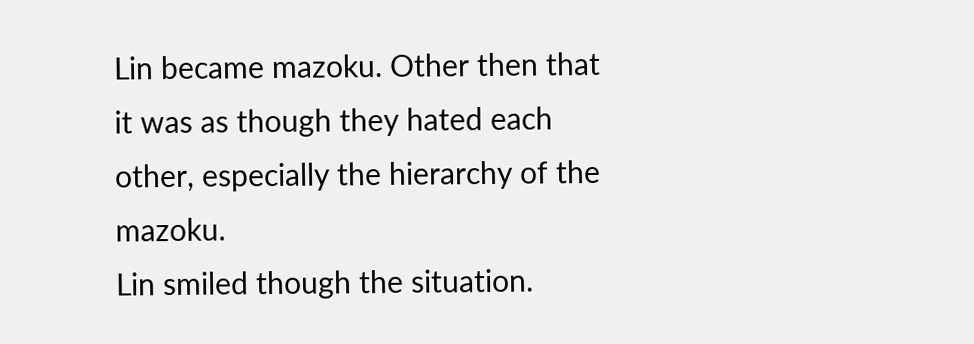Lin became mazoku. Other then that it was as though they hated each other, especially the hierarchy of the mazoku.
Lin smiled though the situation.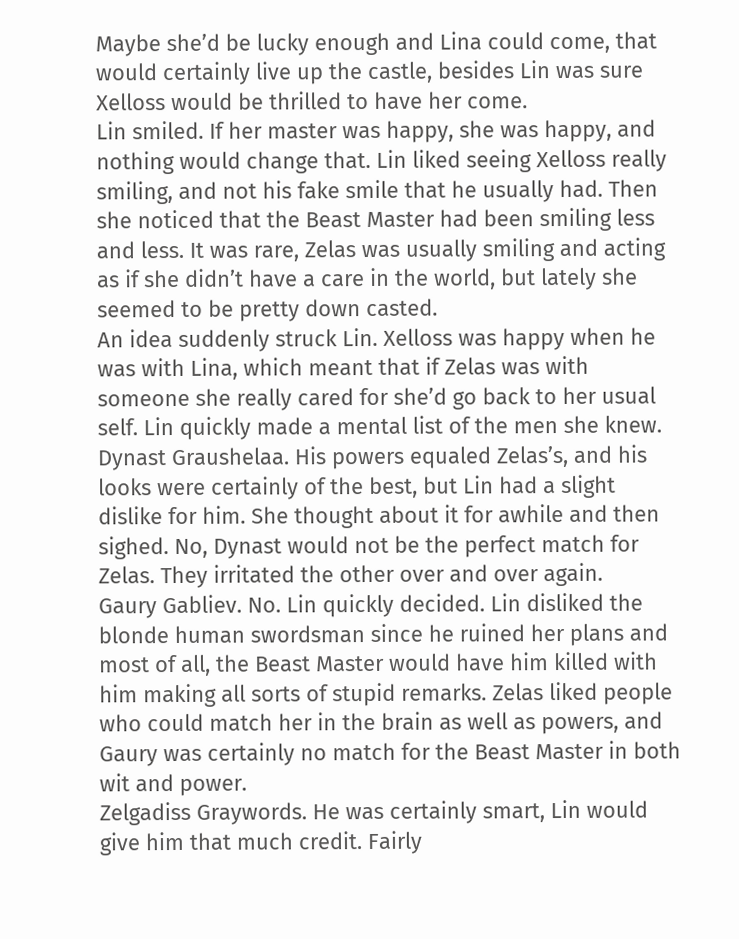Maybe she’d be lucky enough and Lina could come, that would certainly live up the castle, besides Lin was sure Xelloss would be thrilled to have her come.
Lin smiled. If her master was happy, she was happy, and nothing would change that. Lin liked seeing Xelloss really smiling, and not his fake smile that he usually had. Then she noticed that the Beast Master had been smiling less and less. It was rare, Zelas was usually smiling and acting as if she didn’t have a care in the world, but lately she seemed to be pretty down casted.
An idea suddenly struck Lin. Xelloss was happy when he was with Lina, which meant that if Zelas was with someone she really cared for she’d go back to her usual self. Lin quickly made a mental list of the men she knew.
Dynast Graushelaa. His powers equaled Zelas’s, and his looks were certainly of the best, but Lin had a slight dislike for him. She thought about it for awhile and then sighed. No, Dynast would not be the perfect match for Zelas. They irritated the other over and over again.
Gaury Gabliev. No. Lin quickly decided. Lin disliked the blonde human swordsman since he ruined her plans and most of all, the Beast Master would have him killed with him making all sorts of stupid remarks. Zelas liked people who could match her in the brain as well as powers, and Gaury was certainly no match for the Beast Master in both wit and power.
Zelgadiss Graywords. He was certainly smart, Lin would give him that much credit. Fairly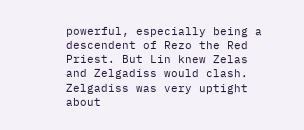powerful, especially being a descendent of Rezo the Red Priest. But Lin knew Zelas and Zelgadiss would clash. Zelgadiss was very uptight about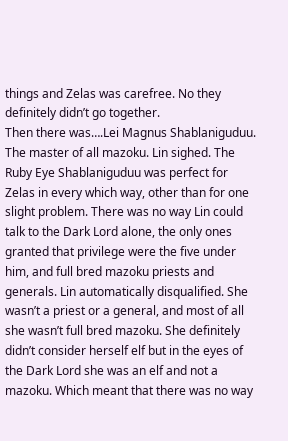things and Zelas was carefree. No they definitely didn’t go together.
Then there was….Lei Magnus Shablaniguduu. The master of all mazoku. Lin sighed. The Ruby Eye Shablaniguduu was perfect for Zelas in every which way, other than for one slight problem. There was no way Lin could talk to the Dark Lord alone, the only ones granted that privilege were the five under him, and full bred mazoku priests and generals. Lin automatically disqualified. She wasn’t a priest or a general, and most of all she wasn’t full bred mazoku. She definitely didn’t consider herself elf but in the eyes of the Dark Lord she was an elf and not a mazoku. Which meant that there was no way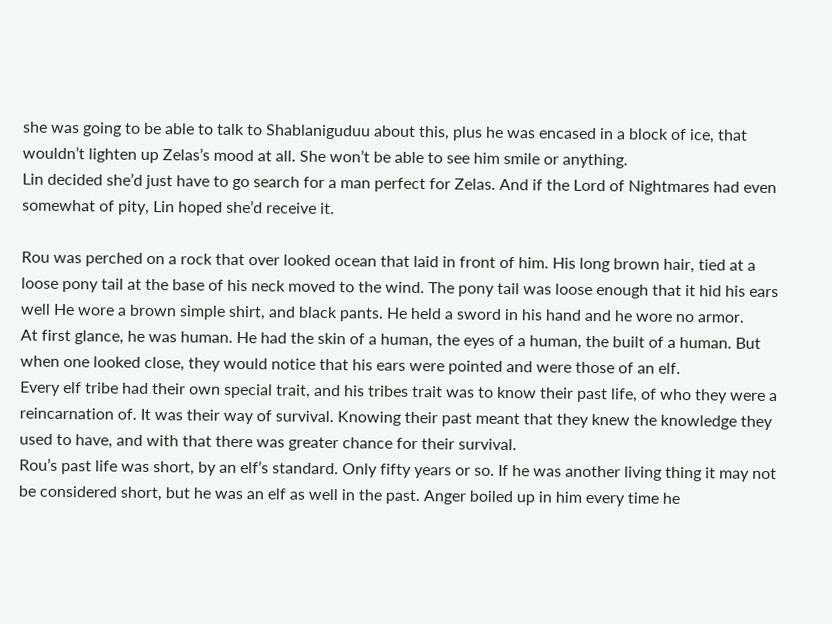she was going to be able to talk to Shablaniguduu about this, plus he was encased in a block of ice, that wouldn’t lighten up Zelas’s mood at all. She won’t be able to see him smile or anything.
Lin decided she’d just have to go search for a man perfect for Zelas. And if the Lord of Nightmares had even somewhat of pity, Lin hoped she’d receive it.

Rou was perched on a rock that over looked ocean that laid in front of him. His long brown hair, tied at a loose pony tail at the base of his neck moved to the wind. The pony tail was loose enough that it hid his ears well He wore a brown simple shirt, and black pants. He held a sword in his hand and he wore no armor.
At first glance, he was human. He had the skin of a human, the eyes of a human, the built of a human. But when one looked close, they would notice that his ears were pointed and were those of an elf.
Every elf tribe had their own special trait, and his tribes trait was to know their past life, of who they were a reincarnation of. It was their way of survival. Knowing their past meant that they knew the knowledge they used to have, and with that there was greater chance for their survival.
Rou’s past life was short, by an elf’s standard. Only fifty years or so. If he was another living thing it may not be considered short, but he was an elf as well in the past. Anger boiled up in him every time he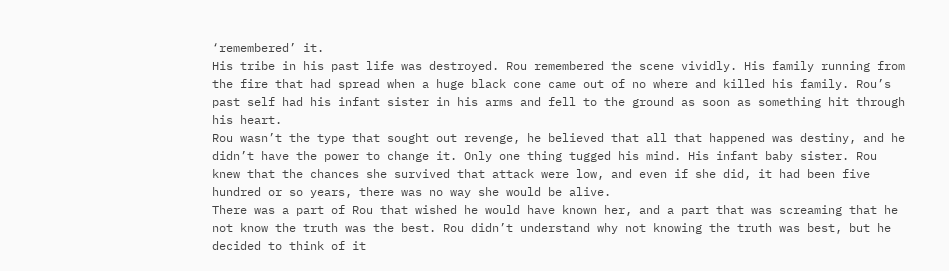‘remembered’ it.
His tribe in his past life was destroyed. Rou remembered the scene vividly. His family running from the fire that had spread when a huge black cone came out of no where and killed his family. Rou’s past self had his infant sister in his arms and fell to the ground as soon as something hit through his heart.
Rou wasn’t the type that sought out revenge, he believed that all that happened was destiny, and he didn’t have the power to change it. Only one thing tugged his mind. His infant baby sister. Rou knew that the chances she survived that attack were low, and even if she did, it had been five hundred or so years, there was no way she would be alive.
There was a part of Rou that wished he would have known her, and a part that was screaming that he not know the truth was the best. Rou didn’t understand why not knowing the truth was best, but he decided to think of it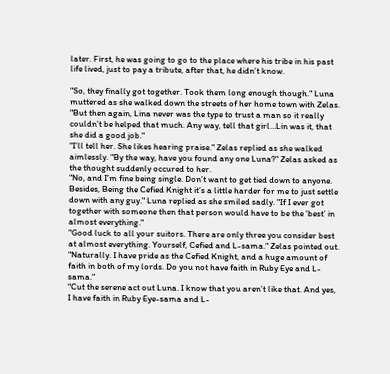later. First, he was going to go to the place where his tribe in his past life lived, just to pay a tribute, after that, he didn’t know.

"So, they finally got together. Took them long enough though." Luna muttered as she walked down the streets of her home town with Zelas. "But then again, Lina never was the type to trust a man so it really couldn’t be helped that much. Any way, tell that girl…Lin was it, that she did a good job."
"I’ll tell her. She likes hearing praise." Zelas replied as she walked aimlessly. "By the way, have you found any one Luna?" Zelas asked as the thought suddenly occured to her.
"No, and I’m fine being single. Don’t want to get tied down to anyone. Besides, Being the Cefied Knight it’s a little harder for me to just settle down with any guy." Luna replied as she smiled sadly. "If I ever got together with someone then that person would have to be the ‘best’ in almost everything."
"Good luck to all your suitors. There are only three you consider best at almost everything. Yourself, Cefied and L-sama." Zelas pointed out.
"Naturally. I have pride as the Cefied Knight, and a huge amount of faith in both of my lords. Do you not have faith in Ruby Eye and L-sama."
"Cut the serene act out Luna. I know that you aren’t like that. And yes, I have faith in Ruby Eye-sama and L-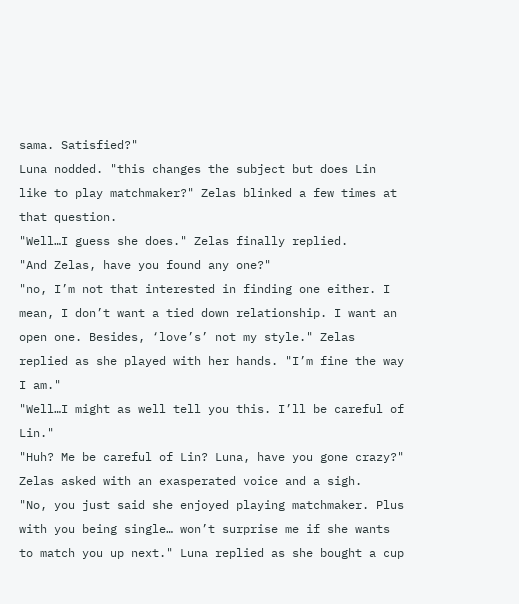sama. Satisfied?"
Luna nodded. "this changes the subject but does Lin like to play matchmaker?" Zelas blinked a few times at that question.
"Well…I guess she does." Zelas finally replied.
"And Zelas, have you found any one?"
"no, I’m not that interested in finding one either. I mean, I don’t want a tied down relationship. I want an open one. Besides, ‘love’s’ not my style." Zelas replied as she played with her hands. "I’m fine the way I am."
"Well…I might as well tell you this. I’ll be careful of Lin."
"Huh? Me be careful of Lin? Luna, have you gone crazy?" Zelas asked with an exasperated voice and a sigh.
"No, you just said she enjoyed playing matchmaker. Plus with you being single… won’t surprise me if she wants to match you up next." Luna replied as she bought a cup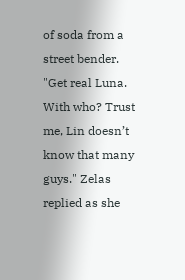of soda from a street bender.
"Get real Luna. With who? Trust me, Lin doesn’t know that many guys." Zelas replied as she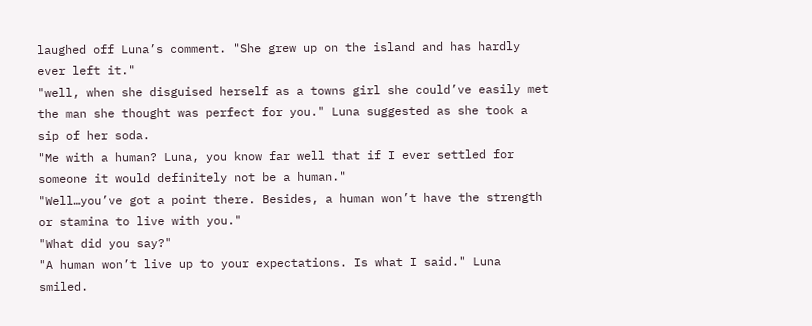laughed off Luna’s comment. "She grew up on the island and has hardly ever left it."
"well, when she disguised herself as a towns girl she could’ve easily met the man she thought was perfect for you." Luna suggested as she took a sip of her soda.
"Me with a human? Luna, you know far well that if I ever settled for someone it would definitely not be a human."
"Well…you’ve got a point there. Besides, a human won’t have the strength or stamina to live with you."
"What did you say?"
"A human won’t live up to your expectations. Is what I said." Luna smiled.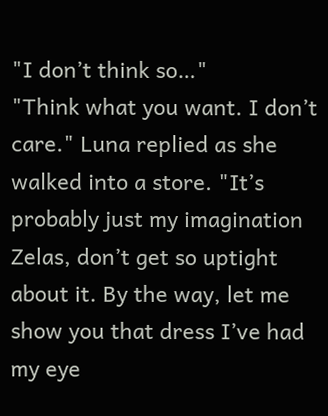"I don’t think so…"
"Think what you want. I don’t care." Luna replied as she walked into a store. "It’s probably just my imagination Zelas, don’t get so uptight about it. By the way, let me show you that dress I’ve had my eye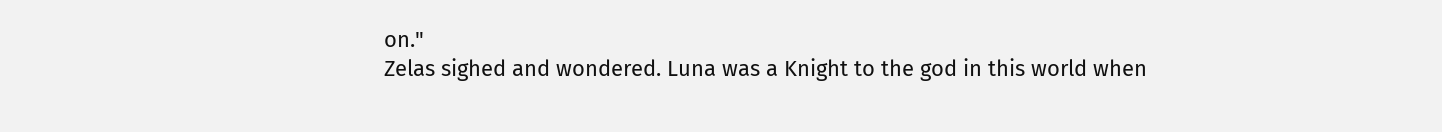on."
Zelas sighed and wondered. Luna was a Knight to the god in this world when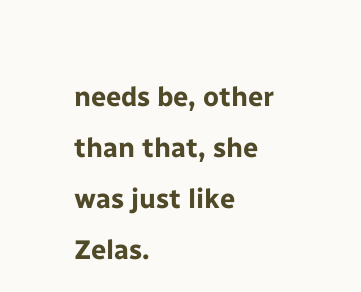needs be, other than that, she was just like Zelas.